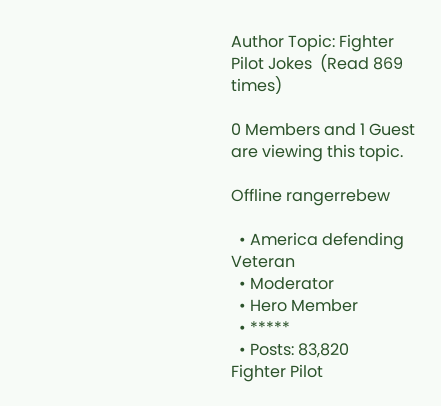Author Topic: Fighter Pilot Jokes  (Read 869 times)

0 Members and 1 Guest are viewing this topic.

Offline rangerrebew

  • America defending Veteran
  • Moderator
  • Hero Member
  • *****
  • Posts: 83,820
Fighter Pilot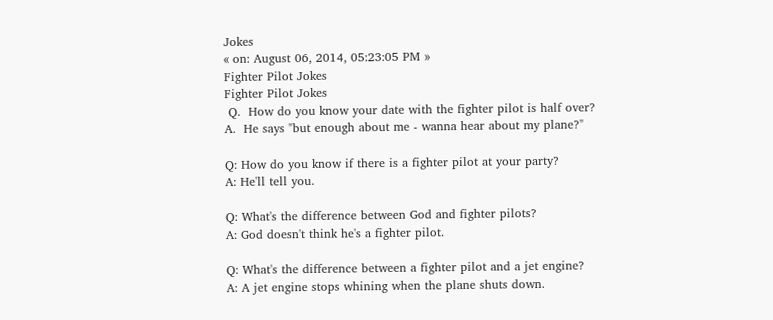Jokes
« on: August 06, 2014, 05:23:05 PM »
Fighter Pilot Jokes
Fighter Pilot Jokes
 Q.  How do you know your date with the fighter pilot is half over?
A.  He says "but enough about me - wanna hear about my plane?"

Q: How do you know if there is a fighter pilot at your party?
A: He'll tell you.

Q: What's the difference between God and fighter pilots?
A: God doesn't think he's a fighter pilot.

Q: What's the difference between a fighter pilot and a jet engine?
A: A jet engine stops whining when the plane shuts down.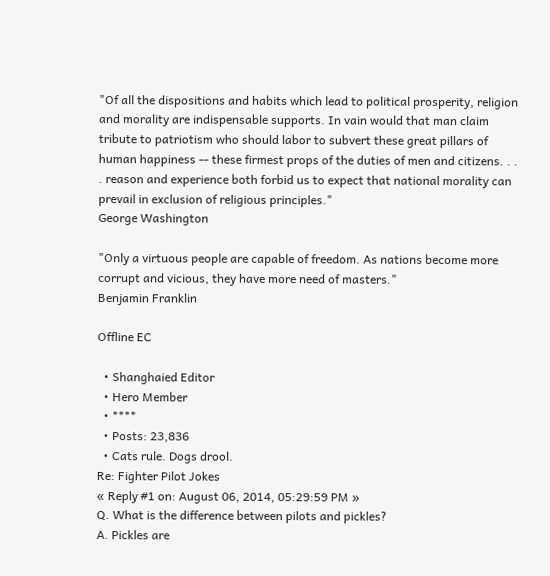"Of all the dispositions and habits which lead to political prosperity, religion and morality are indispensable supports. In vain would that man claim tribute to patriotism who should labor to subvert these great pillars of human happiness -- these firmest props of the duties of men and citizens. . . . reason and experience both forbid us to expect that national morality can prevail in exclusion of religious principles."
George Washington

"Only a virtuous people are capable of freedom. As nations become more corrupt and vicious, they have more need of masters."
Benjamin Franklin

Offline EC

  • Shanghaied Editor
  • Hero Member
  • ****
  • Posts: 23,836
  • Cats rule. Dogs drool.
Re: Fighter Pilot Jokes
« Reply #1 on: August 06, 2014, 05:29:59 PM »
Q. What is the difference between pilots and pickles?
A. Pickles are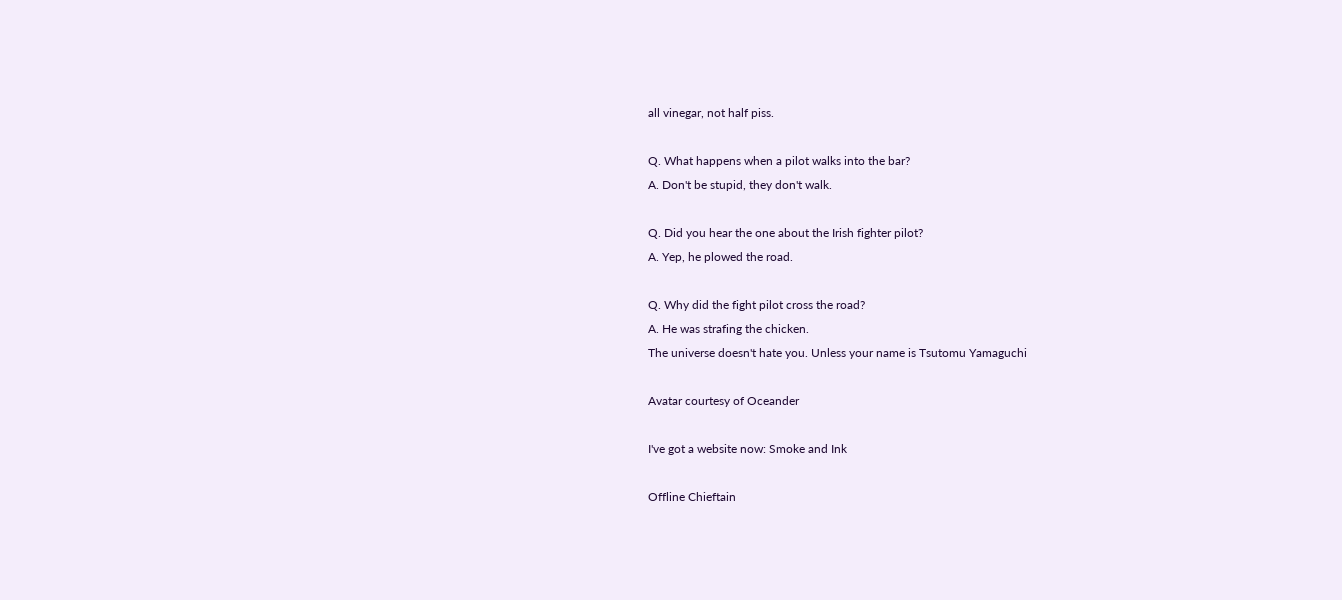all vinegar, not half piss.

Q. What happens when a pilot walks into the bar?
A. Don't be stupid, they don't walk.

Q. Did you hear the one about the Irish fighter pilot?
A. Yep, he plowed the road.

Q. Why did the fight pilot cross the road?
A. He was strafing the chicken.
The universe doesn't hate you. Unless your name is Tsutomu Yamaguchi

Avatar courtesy of Oceander

I've got a website now: Smoke and Ink

Offline Chieftain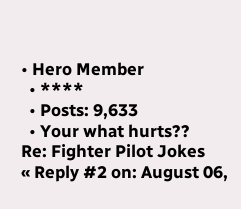• Hero Member
  • ****
  • Posts: 9,633
  • Your what hurts??
Re: Fighter Pilot Jokes
« Reply #2 on: August 06,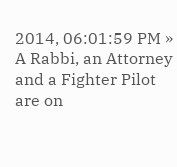2014, 06:01:59 PM »
A Rabbi, an Attorney and a Fighter Pilot are on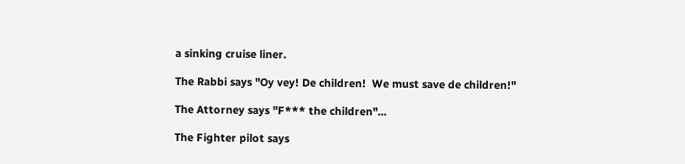a sinking cruise liner.

The Rabbi says "Oy vey! De children!  We must save de children!"

The Attorney says "F*** the children"...

The Fighter pilot says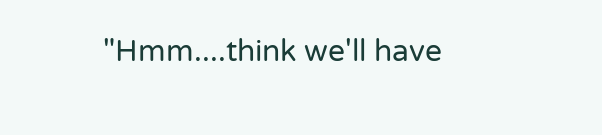"Hmm....think we'll have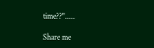time??".....

Share me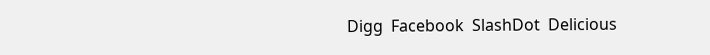Digg  Facebook  SlashDot  Delicious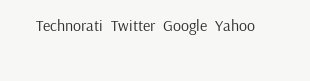Technorati  Twitter  Google  Yahoo